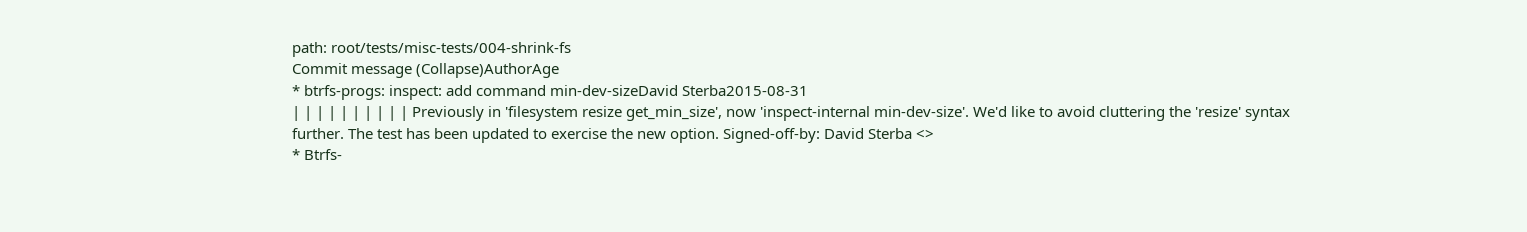path: root/tests/misc-tests/004-shrink-fs
Commit message (Collapse)AuthorAge
* btrfs-progs: inspect: add command min-dev-sizeDavid Sterba2015-08-31
| | | | | | | | | | Previously in 'filesystem resize get_min_size', now 'inspect-internal min-dev-size'. We'd like to avoid cluttering the 'resize' syntax further. The test has been updated to exercise the new option. Signed-off-by: David Sterba <>
* Btrfs-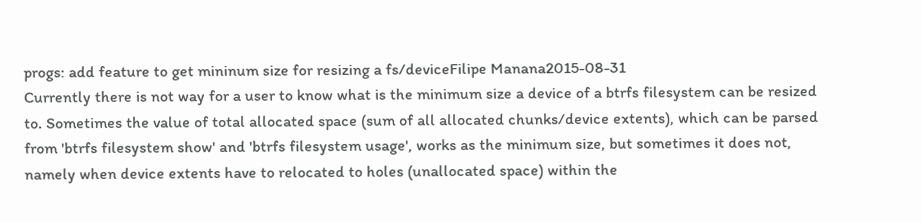progs: add feature to get mininum size for resizing a fs/deviceFilipe Manana2015-08-31
Currently there is not way for a user to know what is the minimum size a device of a btrfs filesystem can be resized to. Sometimes the value of total allocated space (sum of all allocated chunks/device extents), which can be parsed from 'btrfs filesystem show' and 'btrfs filesystem usage', works as the minimum size, but sometimes it does not, namely when device extents have to relocated to holes (unallocated space) within the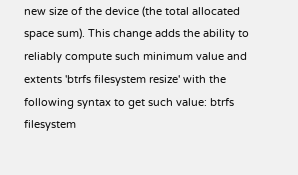new size of the device (the total allocated space sum). This change adds the ability to reliably compute such minimum value and extents 'btrfs filesystem resize' with the following syntax to get such value: btrfs filesystem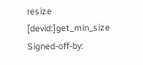resize [devid:]get_min_size Signed-off-by: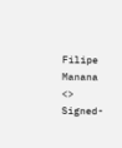Filipe Manana <> Signed-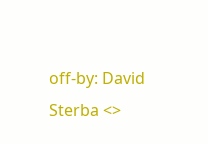off-by: David Sterba <>